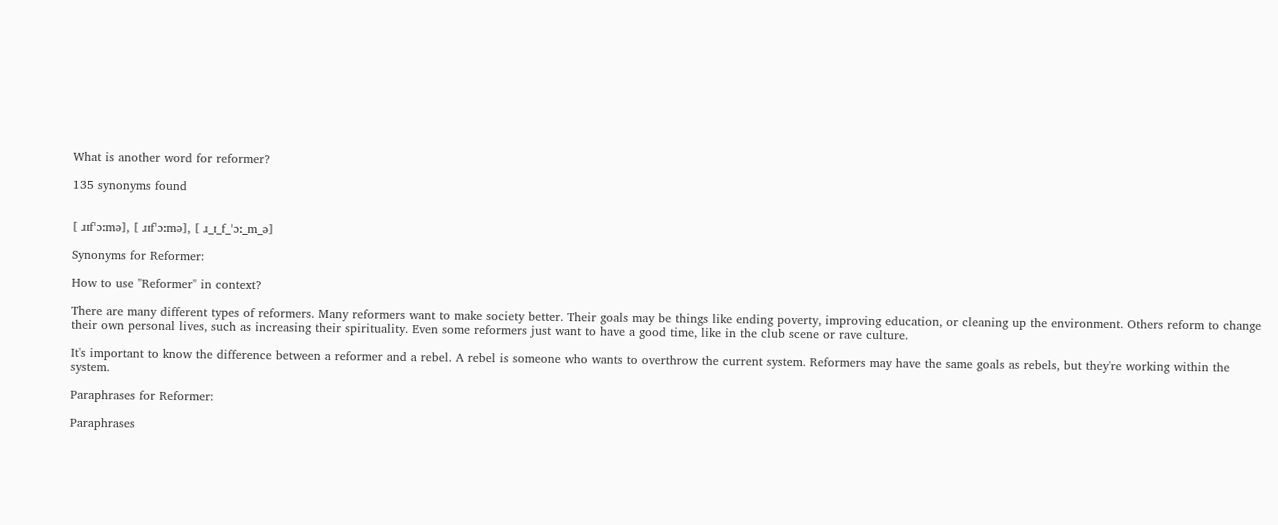What is another word for reformer?

135 synonyms found


[ ɹɪfˈɔːmə], [ ɹɪfˈɔːmə], [ ɹ_ɪ_f_ˈɔː_m_ə]

Synonyms for Reformer:

How to use "Reformer" in context?

There are many different types of reformers. Many reformers want to make society better. Their goals may be things like ending poverty, improving education, or cleaning up the environment. Others reform to change their own personal lives, such as increasing their spirituality. Even some reformers just want to have a good time, like in the club scene or rave culture.

It's important to know the difference between a reformer and a rebel. A rebel is someone who wants to overthrow the current system. Reformers may have the same goals as rebels, but they're working within the system.

Paraphrases for Reformer:

Paraphrases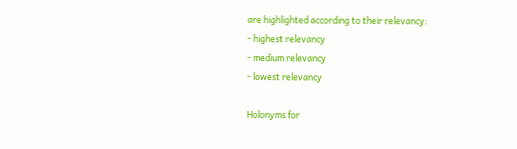are highlighted according to their relevancy:
- highest relevancy
- medium relevancy
- lowest relevancy

Holonyms for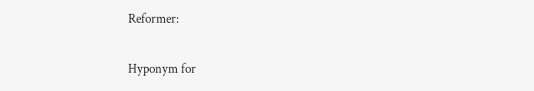Reformer:

Hyponym for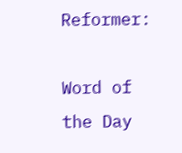Reformer:

Word of the Day